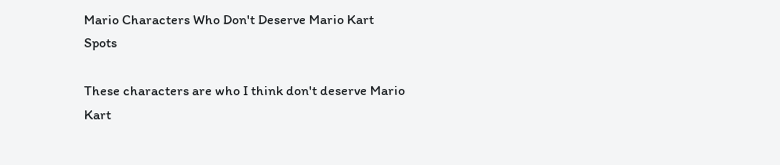Mario Characters Who Don't Deserve Mario Kart Spots

These characters are who I think don't deserve Mario Kart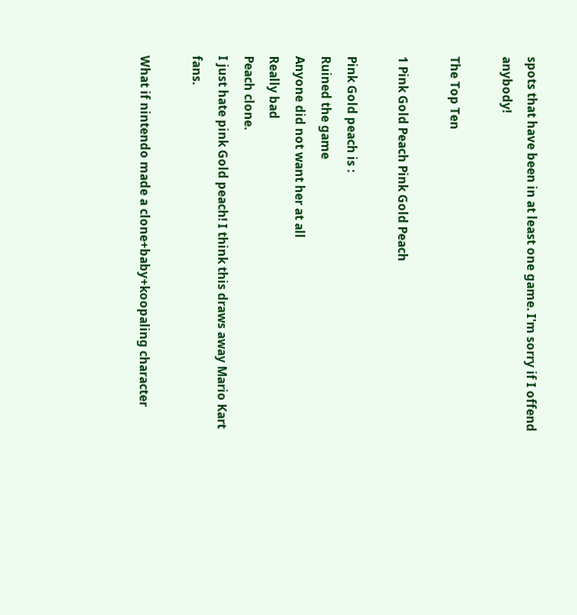spots that have been in at least one game. I'm sorry if I offend anybody!

The Top Ten

1 Pink Gold Peach Pink Gold Peach

Pink Gold peach is :
Ruined the game
Anyone did not want her at all
Really bad
Peach clone.
I just hate pink Gold peach! I think this draws away Mario Kart fans.

What if nintendo made a clone+baby+koopaling character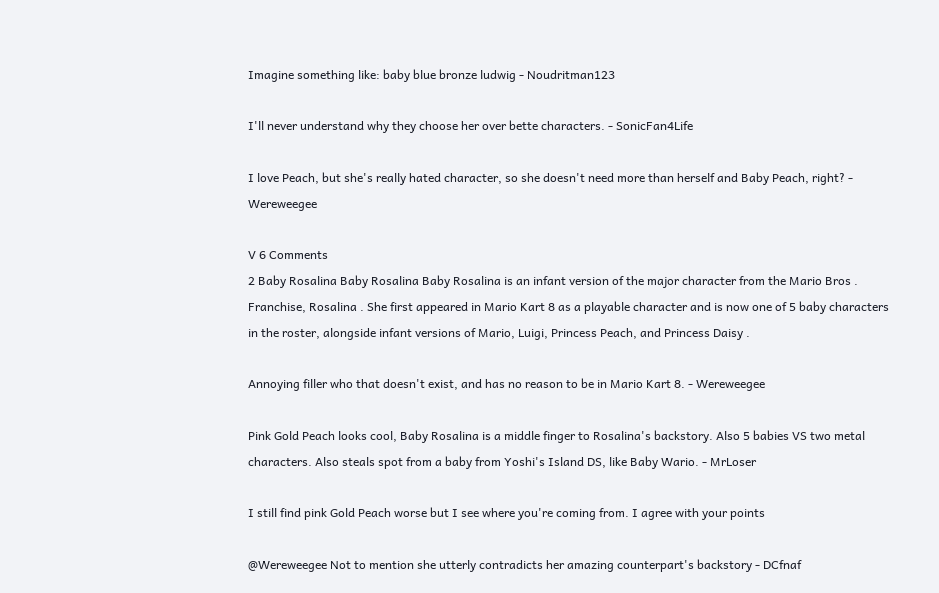Imagine something like: baby blue bronze ludwig - Noudritman123

I'll never understand why they choose her over bette characters. - SonicFan4Life

I love Peach, but she's really hated character, so she doesn't need more than herself and Baby Peach, right? - Wereweegee

V 6 Comments
2 Baby Rosalina Baby Rosalina Baby Rosalina is an infant version of the major character from the Mario Bros . Franchise, Rosalina . She first appeared in Mario Kart 8 as a playable character and is now one of 5 baby characters in the roster, alongside infant versions of Mario, Luigi, Princess Peach, and Princess Daisy .

Annoying filler who that doesn't exist, and has no reason to be in Mario Kart 8. - Wereweegee

Pink Gold Peach looks cool, Baby Rosalina is a middle finger to Rosalina's backstory. Also 5 babies VS two metal characters. Also steals spot from a baby from Yoshi's Island DS, like Baby Wario. - MrLoser

I still find pink Gold Peach worse but I see where you're coming from. I agree with your points

@Wereweegee Not to mention she utterly contradicts her amazing counterpart's backstory - DCfnaf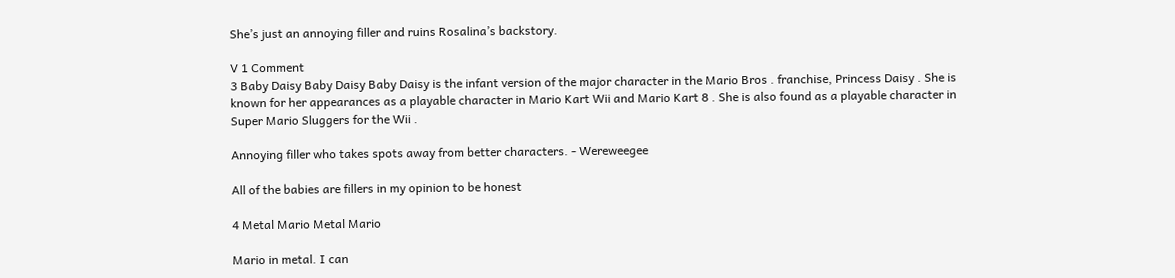She’s just an annoying filler and ruins Rosalina’s backstory.

V 1 Comment
3 Baby Daisy Baby Daisy Baby Daisy is the infant version of the major character in the Mario Bros . franchise, Princess Daisy . She is known for her appearances as a playable character in Mario Kart Wii and Mario Kart 8 . She is also found as a playable character in Super Mario Sluggers for the Wii .

Annoying filler who takes spots away from better characters. - Wereweegee

All of the babies are fillers in my opinion to be honest

4 Metal Mario Metal Mario

Mario in metal. I can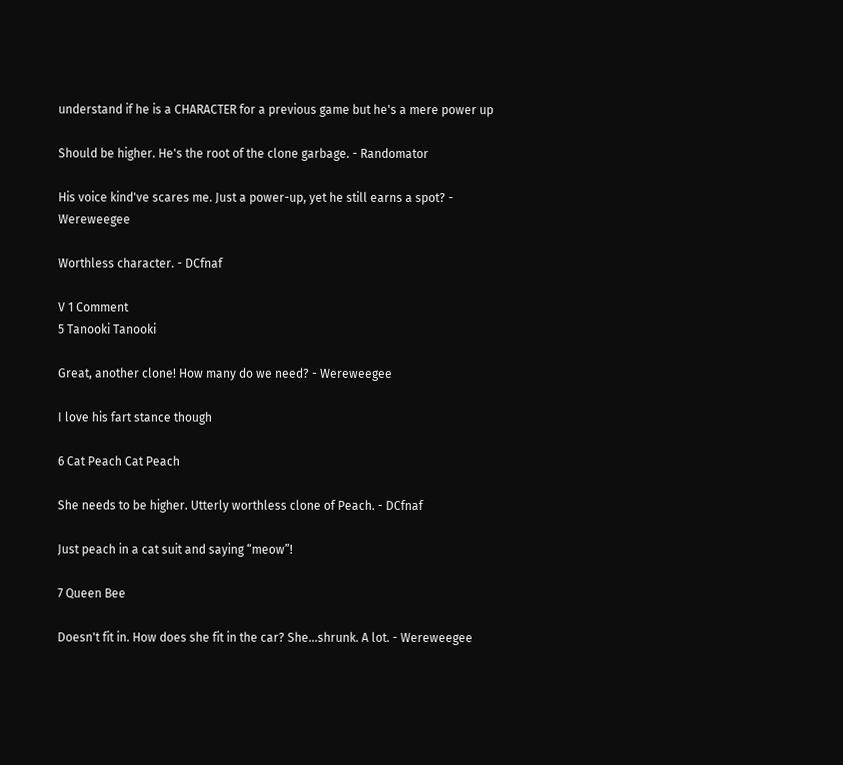understand if he is a CHARACTER for a previous game but he's a mere power up

Should be higher. He's the root of the clone garbage. - Randomator

His voice kind've scares me. Just a power-up, yet he still earns a spot? - Wereweegee

Worthless character. - DCfnaf

V 1 Comment
5 Tanooki Tanooki

Great, another clone! How many do we need? - Wereweegee

I love his fart stance though

6 Cat Peach Cat Peach

She needs to be higher. Utterly worthless clone of Peach. - DCfnaf

Just peach in a cat suit and saying “meow”!

7 Queen Bee

Doesn't fit in. How does she fit in the car? She...shrunk. A lot. - Wereweegee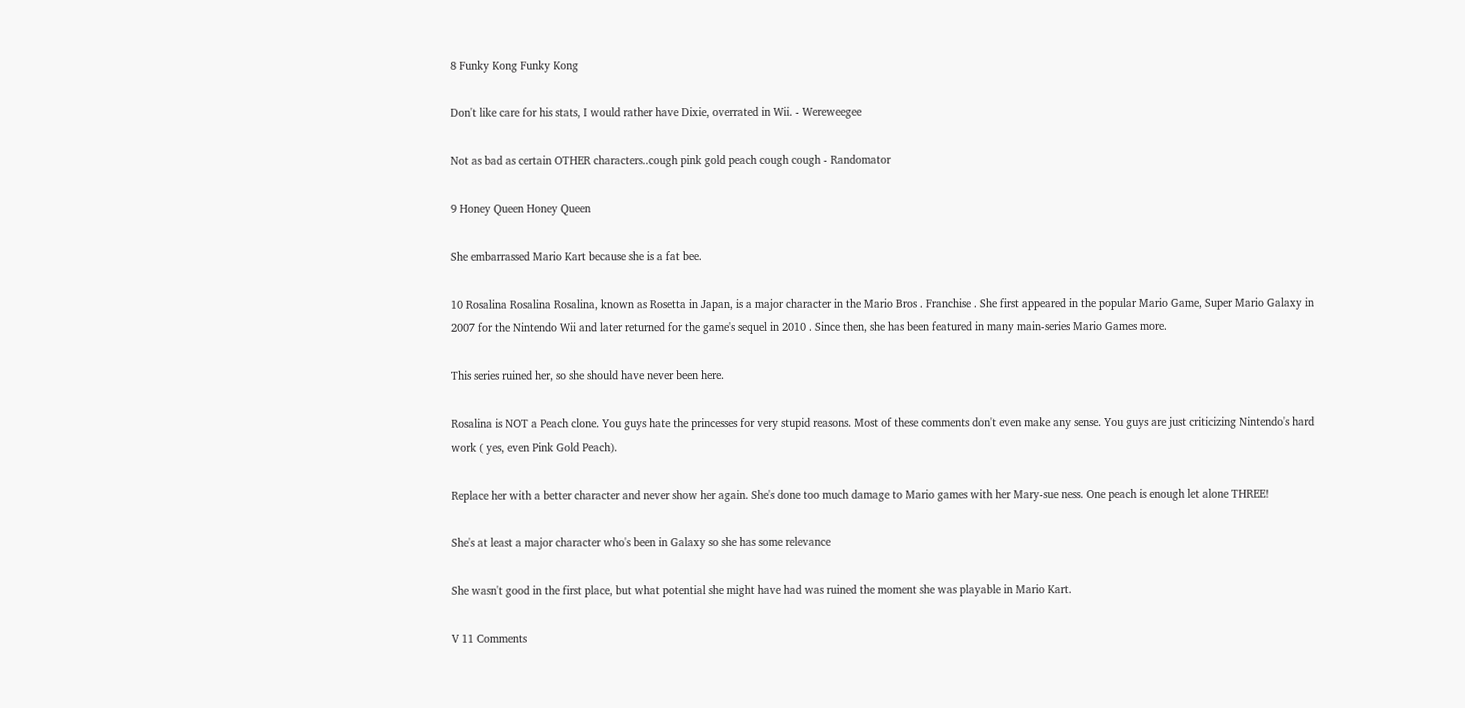8 Funky Kong Funky Kong

Don't like care for his stats, I would rather have Dixie, overrated in Wii. - Wereweegee

Not as bad as certain OTHER characters..cough pink gold peach cough cough - Randomator

9 Honey Queen Honey Queen

She embarrassed Mario Kart because she is a fat bee.

10 Rosalina Rosalina Rosalina, known as Rosetta in Japan, is a major character in the Mario Bros . Franchise . She first appeared in the popular Mario Game, Super Mario Galaxy in 2007 for the Nintendo Wii and later returned for the game's sequel in 2010 . Since then, she has been featured in many main-series Mario Games more.

This series ruined her, so she should have never been here.

Rosalina is NOT a Peach clone. You guys hate the princesses for very stupid reasons. Most of these comments don't even make any sense. You guys are just criticizing Nintendo's hard work ( yes, even Pink Gold Peach).

Replace her with a better character and never show her again. She's done too much damage to Mario games with her Mary-sue ness. One peach is enough let alone THREE!

She's at least a major character who's been in Galaxy so she has some relevance

She wasn't good in the first place, but what potential she might have had was ruined the moment she was playable in Mario Kart.

V 11 Comments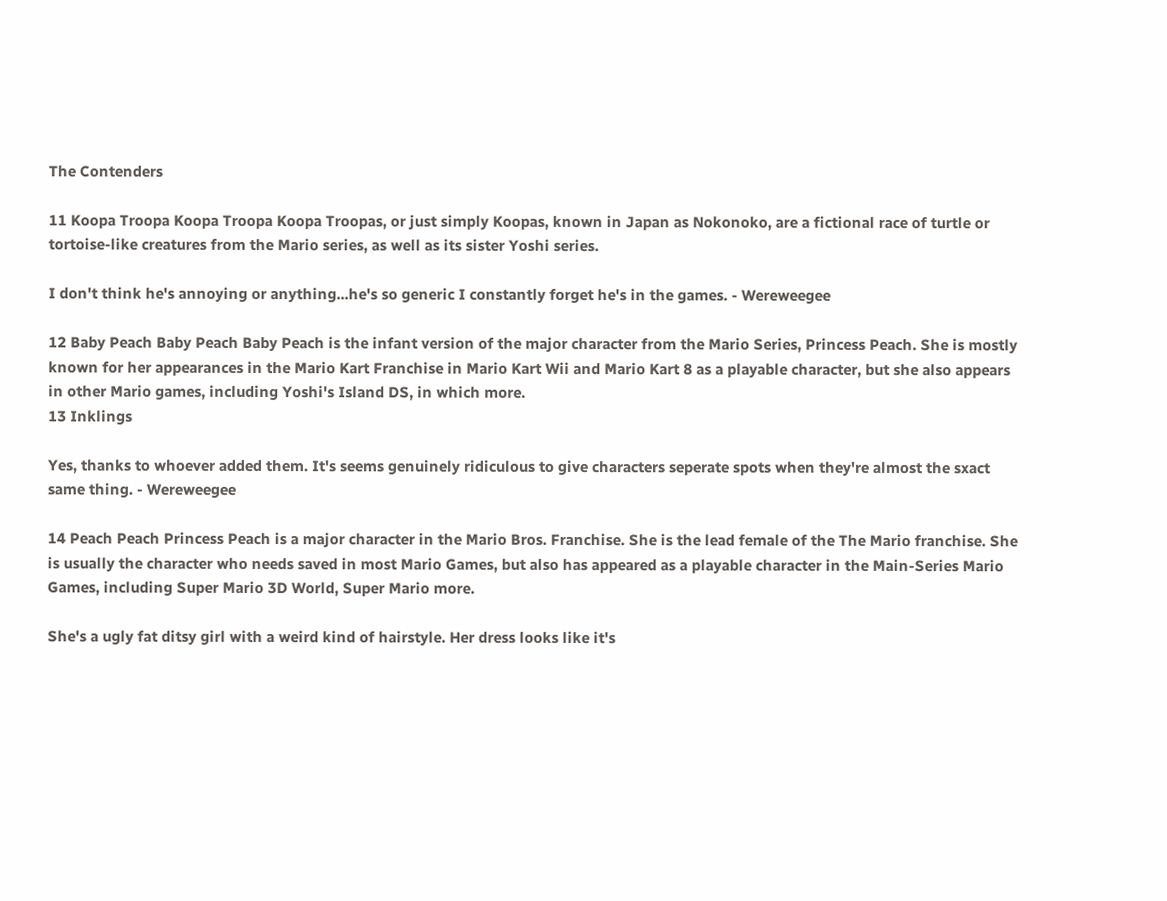The Contenders

11 Koopa Troopa Koopa Troopa Koopa Troopas, or just simply Koopas, known in Japan as Nokonoko, are a fictional race of turtle or tortoise-like creatures from the Mario series, as well as its sister Yoshi series.

I don't think he's annoying or anything...he's so generic I constantly forget he's in the games. - Wereweegee

12 Baby Peach Baby Peach Baby Peach is the infant version of the major character from the Mario Series, Princess Peach. She is mostly known for her appearances in the Mario Kart Franchise in Mario Kart Wii and Mario Kart 8 as a playable character, but she also appears in other Mario games, including Yoshi's Island DS, in which more.
13 Inklings

Yes, thanks to whoever added them. It's seems genuinely ridiculous to give characters seperate spots when they're almost the sxact same thing. - Wereweegee

14 Peach Peach Princess Peach is a major character in the Mario Bros. Franchise. She is the lead female of the The Mario franchise. She is usually the character who needs saved in most Mario Games, but also has appeared as a playable character in the Main-Series Mario Games, including Super Mario 3D World, Super Mario more.

She's a ugly fat ditsy girl with a weird kind of hairstyle. Her dress looks like it's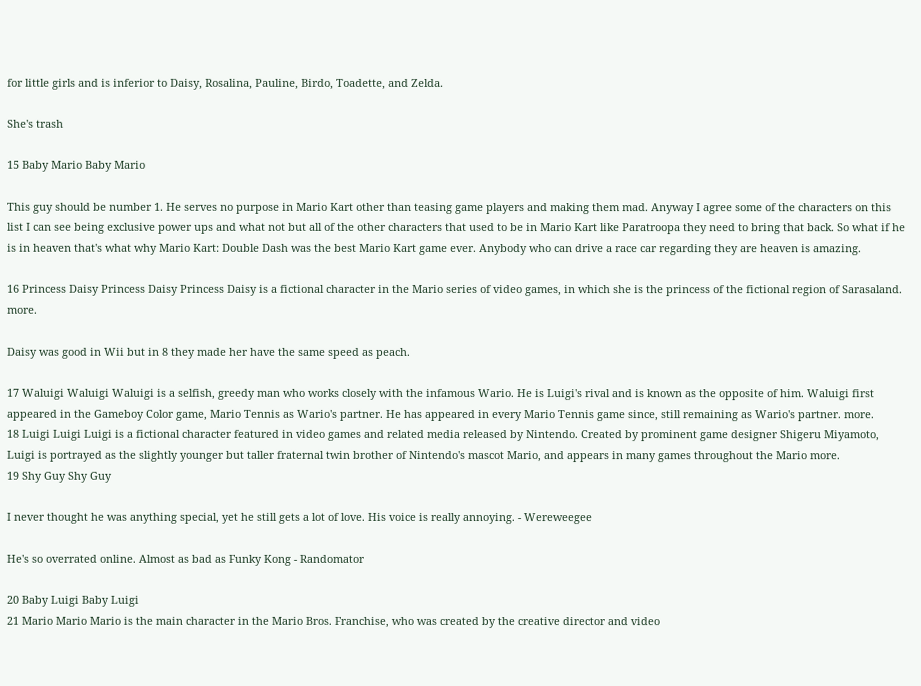for little girls and is inferior to Daisy, Rosalina, Pauline, Birdo, Toadette, and Zelda.

She's trash

15 Baby Mario Baby Mario

This guy should be number 1. He serves no purpose in Mario Kart other than teasing game players and making them mad. Anyway I agree some of the characters on this list I can see being exclusive power ups and what not but all of the other characters that used to be in Mario Kart like Paratroopa they need to bring that back. So what if he is in heaven that's what why Mario Kart: Double Dash was the best Mario Kart game ever. Anybody who can drive a race car regarding they are heaven is amazing.

16 Princess Daisy Princess Daisy Princess Daisy is a fictional character in the Mario series of video games, in which she is the princess of the fictional region of Sarasaland. more.

Daisy was good in Wii but in 8 they made her have the same speed as peach.

17 Waluigi Waluigi Waluigi is a selfish, greedy man who works closely with the infamous Wario. He is Luigi's rival and is known as the opposite of him. Waluigi first appeared in the Gameboy Color game, Mario Tennis as Wario's partner. He has appeared in every Mario Tennis game since, still remaining as Wario's partner. more.
18 Luigi Luigi Luigi is a fictional character featured in video games and related media released by Nintendo. Created by prominent game designer Shigeru Miyamoto, Luigi is portrayed as the slightly younger but taller fraternal twin brother of Nintendo's mascot Mario, and appears in many games throughout the Mario more.
19 Shy Guy Shy Guy

I never thought he was anything special, yet he still gets a lot of love. His voice is really annoying. - Wereweegee

He's so overrated online. Almost as bad as Funky Kong - Randomator

20 Baby Luigi Baby Luigi
21 Mario Mario Mario is the main character in the Mario Bros. Franchise, who was created by the creative director and video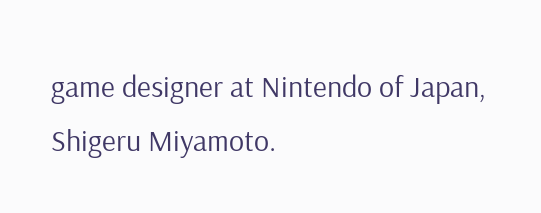game designer at Nintendo of Japan, Shigeru Miyamoto.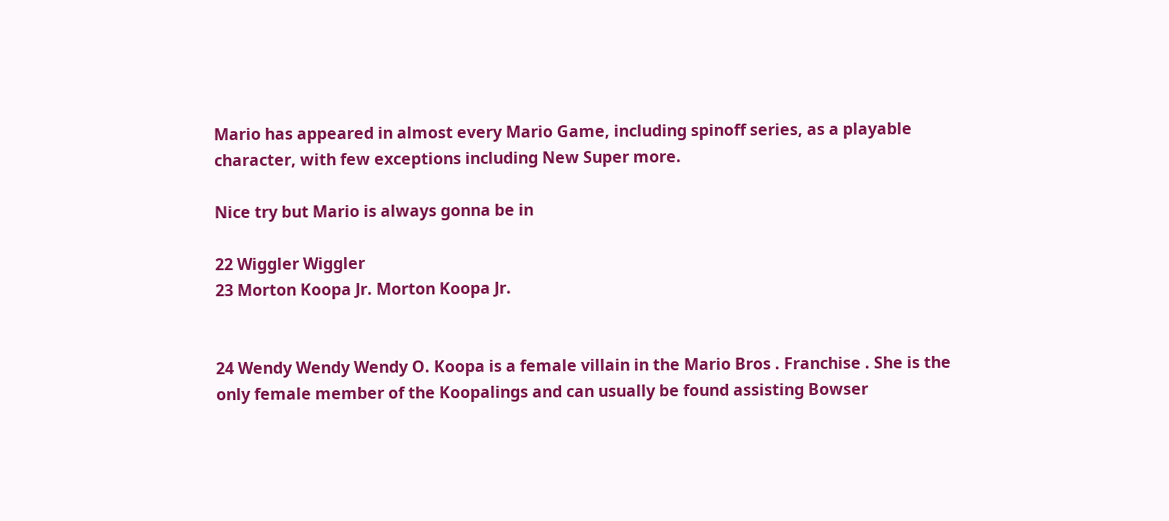Mario has appeared in almost every Mario Game, including spinoff series, as a playable character, with few exceptions including New Super more.

Nice try but Mario is always gonna be in

22 Wiggler Wiggler
23 Morton Koopa Jr. Morton Koopa Jr.


24 Wendy Wendy Wendy O. Koopa is a female villain in the Mario Bros . Franchise . She is the only female member of the Koopalings and can usually be found assisting Bowser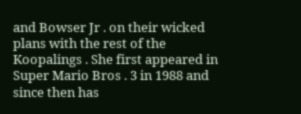and Bowser Jr . on their wicked plans with the rest of the Koopalings . She first appeared in Super Mario Bros . 3 in 1988 and since then has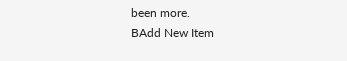been more.
BAdd New Item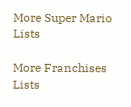More Super Mario Lists

More Franchises Lists